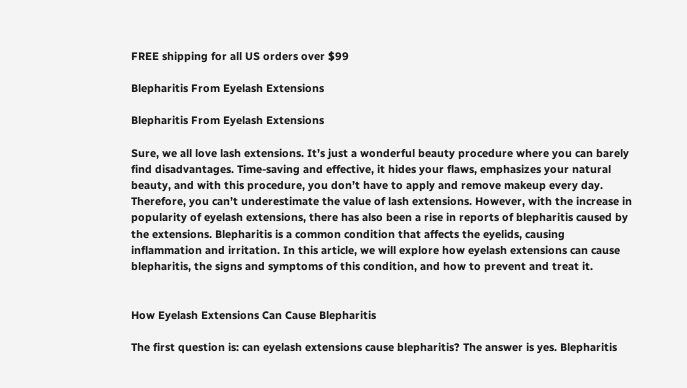FREE shipping for all US orders over $99

Blepharitis From Eyelash Extensions

Blepharitis From Eyelash Extensions

Sure, we all love lash extensions. It’s just a wonderful beauty procedure where you can barely find disadvantages. Time-saving and effective, it hides your flaws, emphasizes your natural beauty, and with this procedure, you don’t have to apply and remove makeup every day. Therefore, you can’t underestimate the value of lash extensions. However, with the increase in popularity of eyelash extensions, there has also been a rise in reports of blepharitis caused by the extensions. Blepharitis is a common condition that affects the eyelids, causing inflammation and irritation. In this article, we will explore how eyelash extensions can cause blepharitis, the signs and symptoms of this condition, and how to prevent and treat it.


How Eyelash Extensions Can Cause Blepharitis

The first question is: can eyelash extensions cause blepharitis? The answer is yes. Blepharitis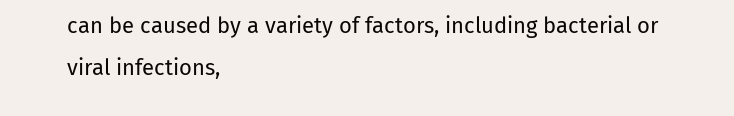can be caused by a variety of factors, including bacterial or viral infections,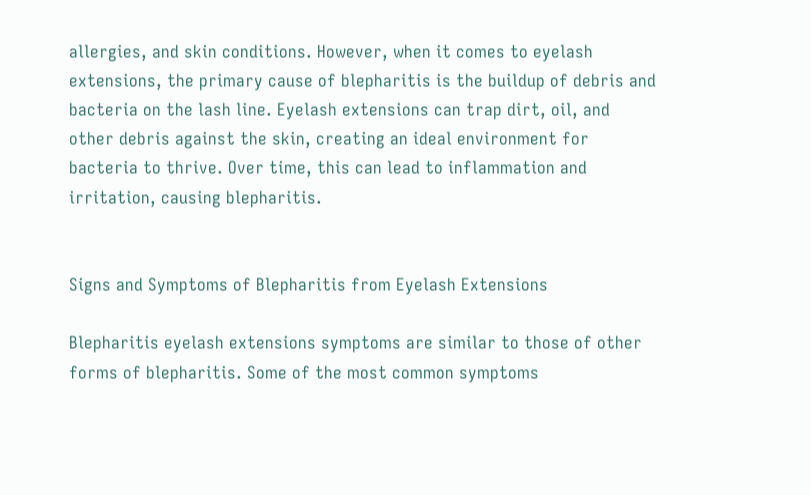allergies, and skin conditions. However, when it comes to eyelash extensions, the primary cause of blepharitis is the buildup of debris and bacteria on the lash line. Eyelash extensions can trap dirt, oil, and other debris against the skin, creating an ideal environment for bacteria to thrive. Over time, this can lead to inflammation and irritation, causing blepharitis.


Signs and Symptoms of Blepharitis from Eyelash Extensions

Blepharitis eyelash extensions symptoms are similar to those of other forms of blepharitis. Some of the most common symptoms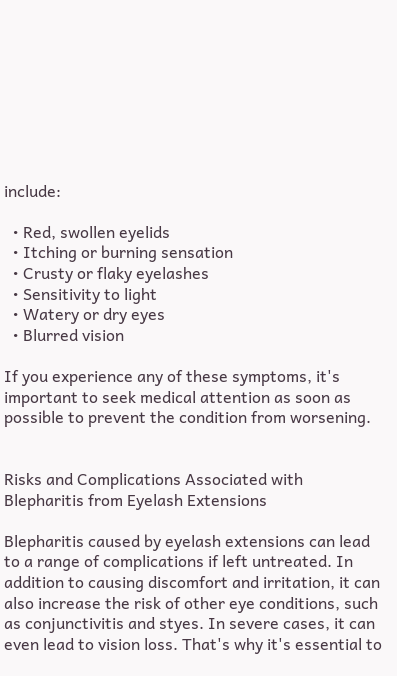include:

  • Red, swollen eyelids
  • Itching or burning sensation
  • Crusty or flaky eyelashes
  • Sensitivity to light
  • Watery or dry eyes
  • Blurred vision

If you experience any of these symptoms, it's important to seek medical attention as soon as possible to prevent the condition from worsening.


Risks and Complications Associated with Blepharitis from Eyelash Extensions

Blepharitis caused by eyelash extensions can lead to a range of complications if left untreated. In addition to causing discomfort and irritation, it can also increase the risk of other eye conditions, such as conjunctivitis and styes. In severe cases, it can even lead to vision loss. That's why it's essential to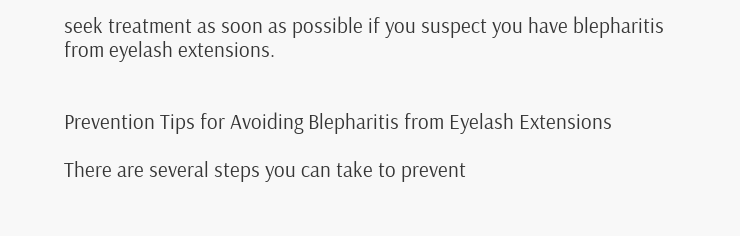seek treatment as soon as possible if you suspect you have blepharitis from eyelash extensions.


Prevention Tips for Avoiding Blepharitis from Eyelash Extensions

There are several steps you can take to prevent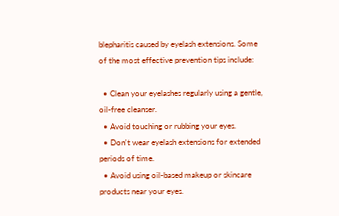blepharitis caused by eyelash extensions. Some of the most effective prevention tips include:

  • Clean your eyelashes regularly using a gentle, oil-free cleanser.
  • Avoid touching or rubbing your eyes.
  • Don't wear eyelash extensions for extended periods of time.
  • Avoid using oil-based makeup or skincare products near your eyes.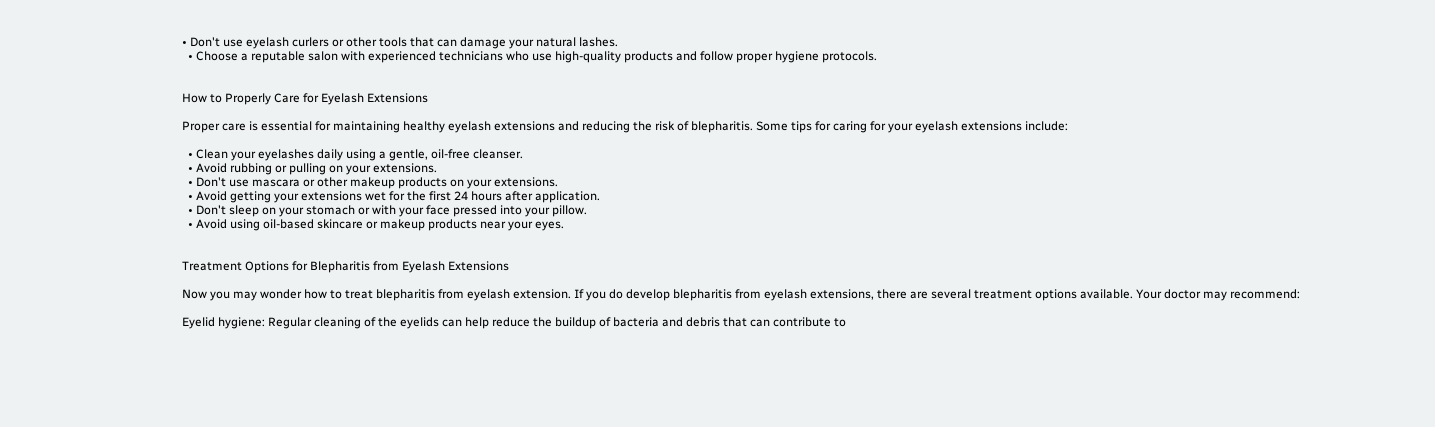• Don't use eyelash curlers or other tools that can damage your natural lashes.
  • Choose a reputable salon with experienced technicians who use high-quality products and follow proper hygiene protocols.


How to Properly Care for Eyelash Extensions

Proper care is essential for maintaining healthy eyelash extensions and reducing the risk of blepharitis. Some tips for caring for your eyelash extensions include:

  • Clean your eyelashes daily using a gentle, oil-free cleanser.
  • Avoid rubbing or pulling on your extensions.
  • Don't use mascara or other makeup products on your extensions.
  • Avoid getting your extensions wet for the first 24 hours after application.
  • Don't sleep on your stomach or with your face pressed into your pillow.
  • Avoid using oil-based skincare or makeup products near your eyes.


Treatment Options for Blepharitis from Eyelash Extensions

Now you may wonder how to treat blepharitis from eyelash extension. If you do develop blepharitis from eyelash extensions, there are several treatment options available. Your doctor may recommend:

Eyelid hygiene: Regular cleaning of the eyelids can help reduce the buildup of bacteria and debris that can contribute to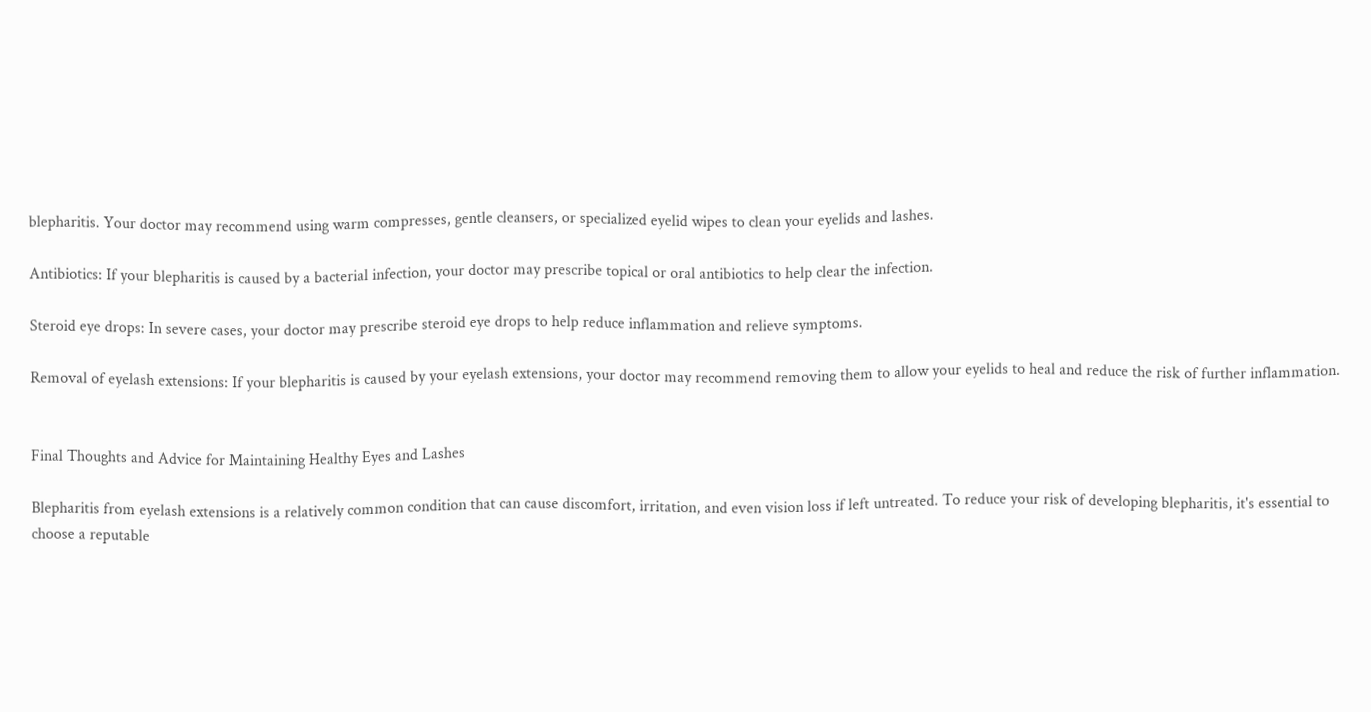blepharitis. Your doctor may recommend using warm compresses, gentle cleansers, or specialized eyelid wipes to clean your eyelids and lashes.

Antibiotics: If your blepharitis is caused by a bacterial infection, your doctor may prescribe topical or oral antibiotics to help clear the infection.

Steroid eye drops: In severe cases, your doctor may prescribe steroid eye drops to help reduce inflammation and relieve symptoms.

Removal of eyelash extensions: If your blepharitis is caused by your eyelash extensions, your doctor may recommend removing them to allow your eyelids to heal and reduce the risk of further inflammation.


Final Thoughts and Advice for Maintaining Healthy Eyes and Lashes

Blepharitis from eyelash extensions is a relatively common condition that can cause discomfort, irritation, and even vision loss if left untreated. To reduce your risk of developing blepharitis, it's essential to choose a reputable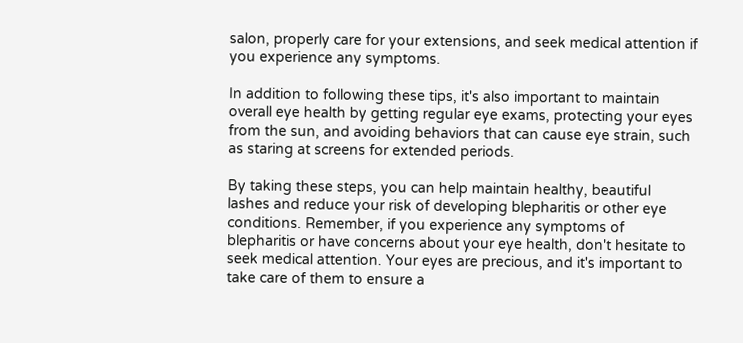salon, properly care for your extensions, and seek medical attention if you experience any symptoms.

In addition to following these tips, it's also important to maintain overall eye health by getting regular eye exams, protecting your eyes from the sun, and avoiding behaviors that can cause eye strain, such as staring at screens for extended periods.

By taking these steps, you can help maintain healthy, beautiful lashes and reduce your risk of developing blepharitis or other eye conditions. Remember, if you experience any symptoms of blepharitis or have concerns about your eye health, don't hesitate to seek medical attention. Your eyes are precious, and it's important to take care of them to ensure a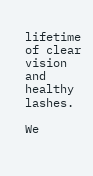lifetime of clear vision and healthy lashes.

We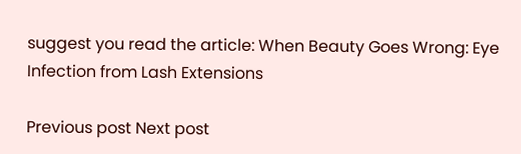suggest you read the article: When Beauty Goes Wrong: Eye Infection from Lash Extensions

Previous post Next post